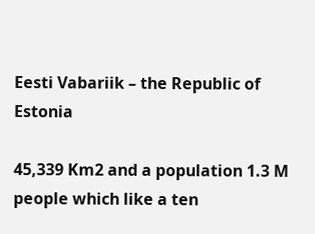Eesti Vabariik – the Republic of Estonia

45,339 Km2 and a population 1.3 M people which like a ten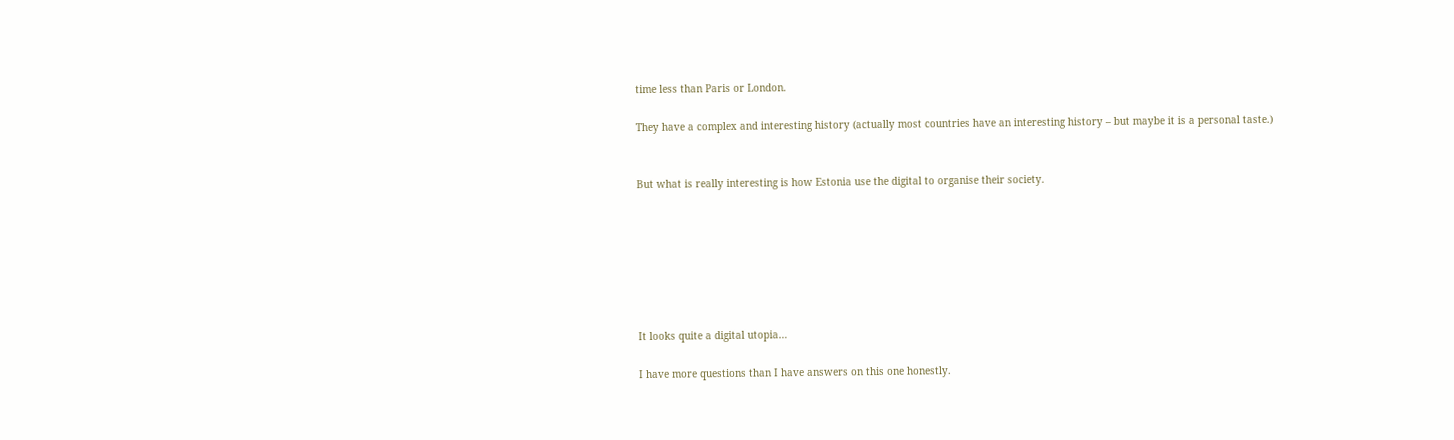time less than Paris or London.

They have a complex and interesting history (actually most countries have an interesting history – but maybe it is a personal taste.)


But what is really interesting is how Estonia use the digital to organise their society.







It looks quite a digital utopia…

I have more questions than I have answers on this one honestly.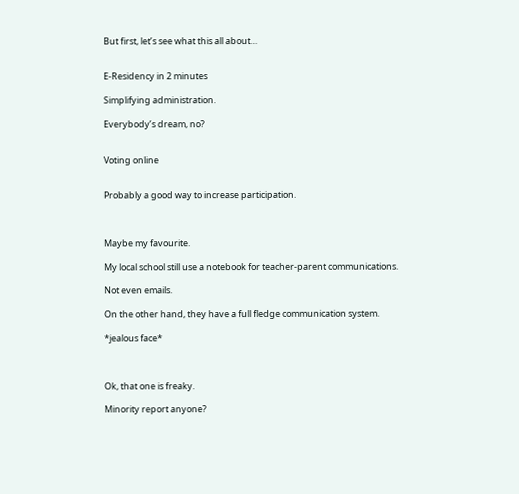But first, let’s see what this all about…


E-Residency in 2 minutes

Simplifying administration.

Everybody’s dream, no?


Voting online


Probably a good way to increase participation.



Maybe my favourite.

My local school still use a notebook for teacher-parent communications.

Not even emails.

On the other hand, they have a full fledge communication system.

*jealous face*



Ok, that one is freaky.

Minority report anyone?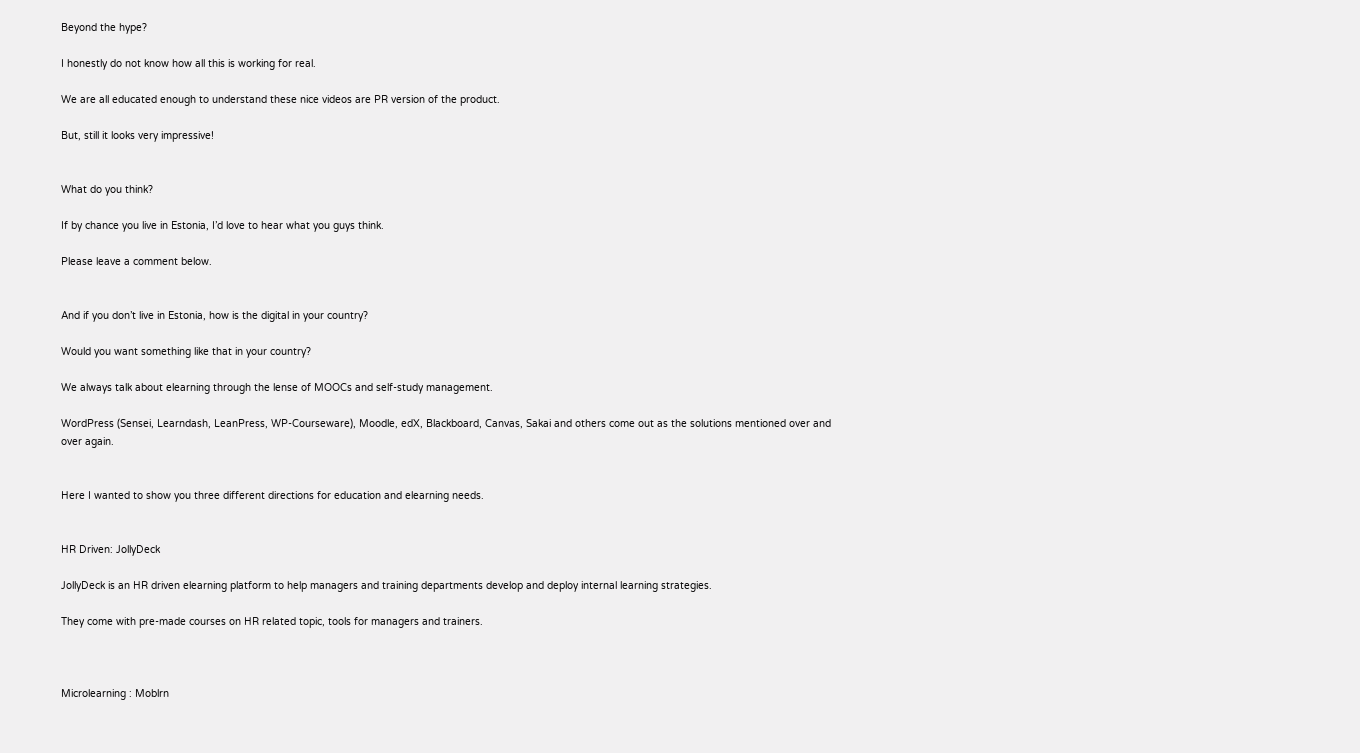Beyond the hype?

I honestly do not know how all this is working for real.

We are all educated enough to understand these nice videos are PR version of the product.

But, still it looks very impressive!


What do you think?

If by chance you live in Estonia, I’d love to hear what you guys think.

Please leave a comment below.


And if you don’t live in Estonia, how is the digital in your country?

Would you want something like that in your country?

We always talk about elearning through the lense of MOOCs and self-study management.

WordPress (Sensei, Learndash, LeanPress, WP-Courseware), Moodle, edX, Blackboard, Canvas, Sakai and others come out as the solutions mentioned over and over again.


Here I wanted to show you three different directions for education and elearning needs.


HR Driven: JollyDeck

JollyDeck is an HR driven elearning platform to help managers and training departments develop and deploy internal learning strategies.

They come with pre-made courses on HR related topic, tools for managers and trainers.



Microlearning : Moblrn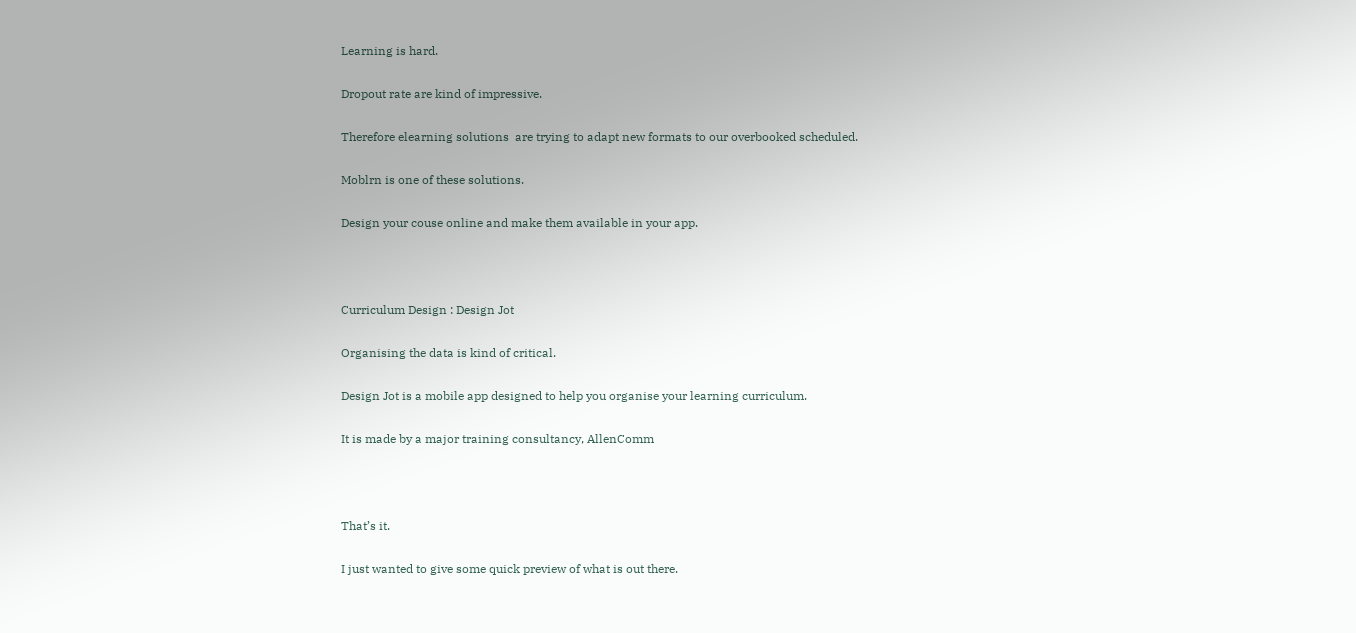Learning is hard.

Dropout rate are kind of impressive.

Therefore elearning solutions  are trying to adapt new formats to our overbooked scheduled.

Moblrn is one of these solutions.

Design your couse online and make them available in your app.



Curriculum Design : Design Jot

Organising the data is kind of critical.

Design Jot is a mobile app designed to help you organise your learning curriculum.

It is made by a major training consultancy, AllenComm



That’s it.

I just wanted to give some quick preview of what is out there.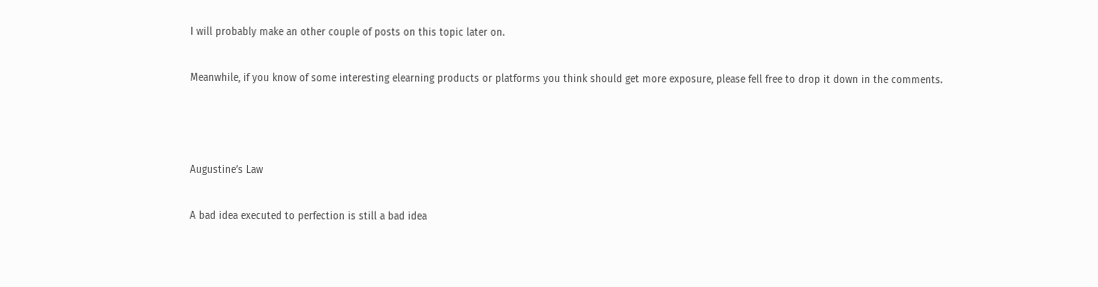I will probably make an other couple of posts on this topic later on.

Meanwhile, if you know of some interesting elearning products or platforms you think should get more exposure, please fell free to drop it down in the comments.



Augustine’s Law

A bad idea executed to perfection is still a bad idea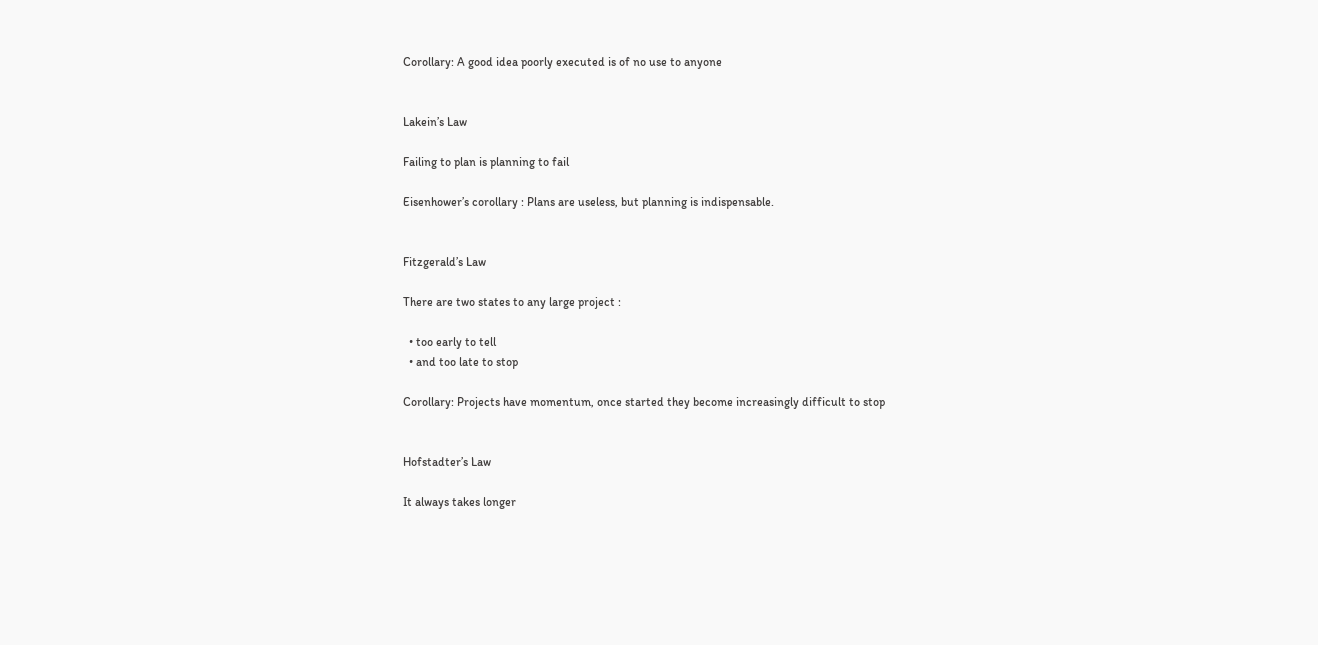Corollary: A good idea poorly executed is of no use to anyone


Lakein’s Law

Failing to plan is planning to fail

Eisenhower’s corollary : Plans are useless, but planning is indispensable.


Fitzgerald’s Law

There are two states to any large project :

  • too early to tell
  • and too late to stop

Corollary: Projects have momentum, once started they become increasingly difficult to stop


Hofstadter’s Law

It always takes longer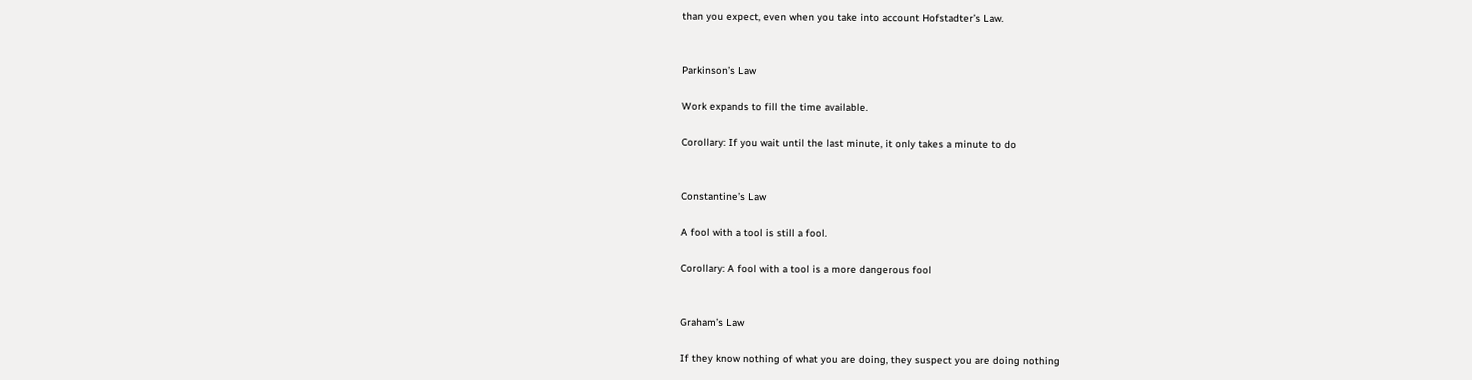than you expect, even when you take into account Hofstadter’s Law.


Parkinson’s Law

Work expands to fill the time available.

Corollary: If you wait until the last minute, it only takes a minute to do


Constantine’s Law

A fool with a tool is still a fool.

Corollary: A fool with a tool is a more dangerous fool


Graham’s Law

If they know nothing of what you are doing, they suspect you are doing nothing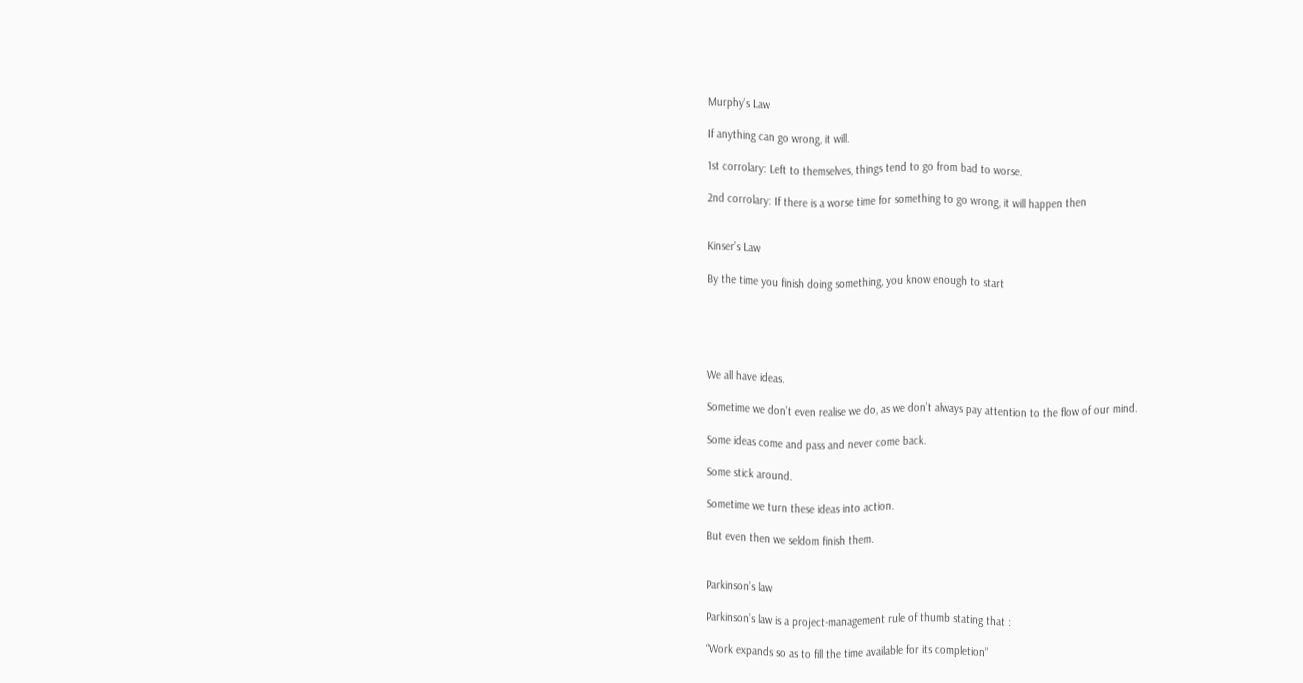Murphy’s Law

If anything can go wrong, it will.

1st corrolary: Left to themselves, things tend to go from bad to worse.

2nd corrolary: If there is a worse time for something to go wrong, it will happen then


Kinser’s Law

By the time you finish doing something, you know enough to start





We all have ideas.

Sometime we don’t even realise we do, as we don’t always pay attention to the flow of our mind.

Some ideas come and pass and never come back.

Some stick around.

Sometime we turn these ideas into action.

But even then we seldom finish them.


Parkinson’s law

Parkinson’s law is a project-management rule of thumb stating that :

“Work expands so as to fill the time available for its completion”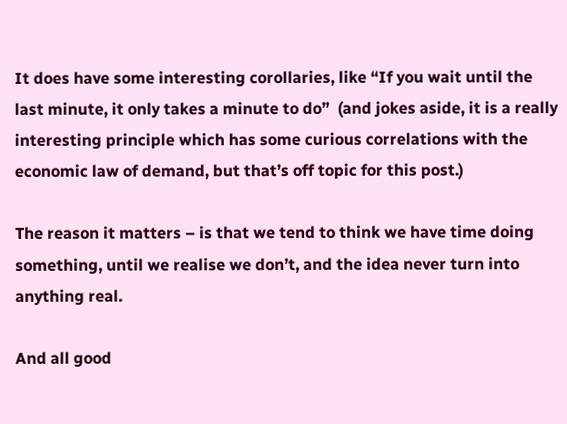It does have some interesting corollaries, like “If you wait until the last minute, it only takes a minute to do”  (and jokes aside, it is a really interesting principle which has some curious correlations with the economic law of demand, but that’s off topic for this post.)

The reason it matters – is that we tend to think we have time doing something, until we realise we don’t, and the idea never turn into anything real.

And all good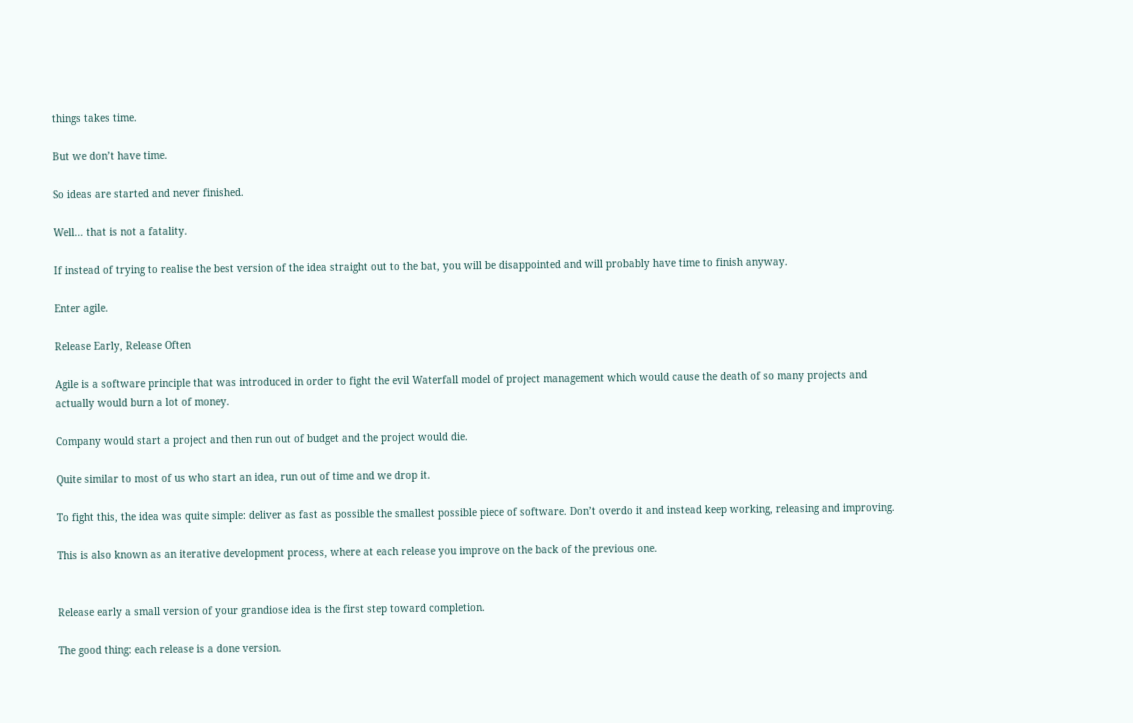things takes time.

But we don’t have time.

So ideas are started and never finished.

Well… that is not a fatality.

If instead of trying to realise the best version of the idea straight out to the bat, you will be disappointed and will probably have time to finish anyway.

Enter agile.

Release Early, Release Often

Agile is a software principle that was introduced in order to fight the evil Waterfall model of project management which would cause the death of so many projects and actually would burn a lot of money.

Company would start a project and then run out of budget and the project would die.

Quite similar to most of us who start an idea, run out of time and we drop it.

To fight this, the idea was quite simple: deliver as fast as possible the smallest possible piece of software. Don’t overdo it and instead keep working, releasing and improving.

This is also known as an iterative development process, where at each release you improve on the back of the previous one.


Release early a small version of your grandiose idea is the first step toward completion.

The good thing: each release is a done version.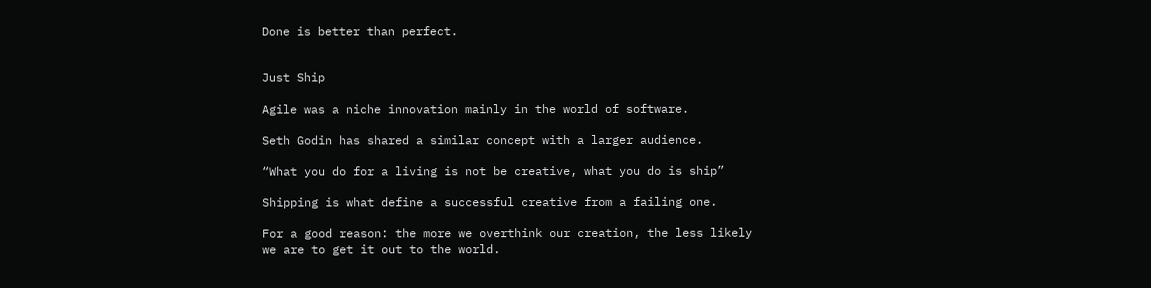Done is better than perfect.


Just Ship

Agile was a niche innovation mainly in the world of software.

Seth Godin has shared a similar concept with a larger audience.

“What you do for a living is not be creative, what you do is ship”

Shipping is what define a successful creative from a failing one.

For a good reason: the more we overthink our creation, the less likely we are to get it out to the world.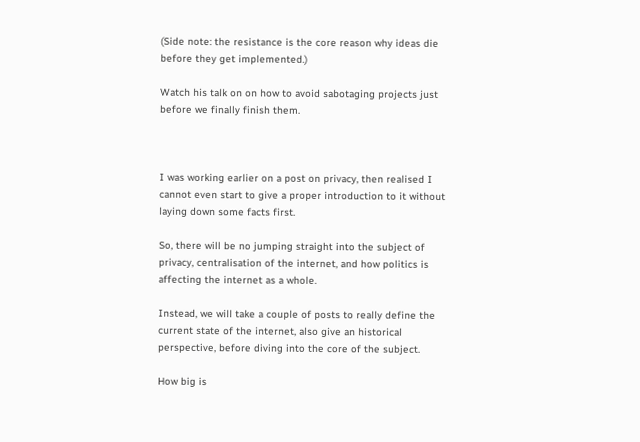(Side note: the resistance is the core reason why ideas die before they get implemented.)

Watch his talk on on how to avoid sabotaging projects just before we finally finish them.



I was working earlier on a post on privacy, then realised I cannot even start to give a proper introduction to it without laying down some facts first.

So, there will be no jumping straight into the subject of privacy, centralisation of the internet, and how politics is affecting the internet as a whole.

Instead, we will take a couple of posts to really define the current state of the internet, also give an historical perspective, before diving into the core of the subject.

How big is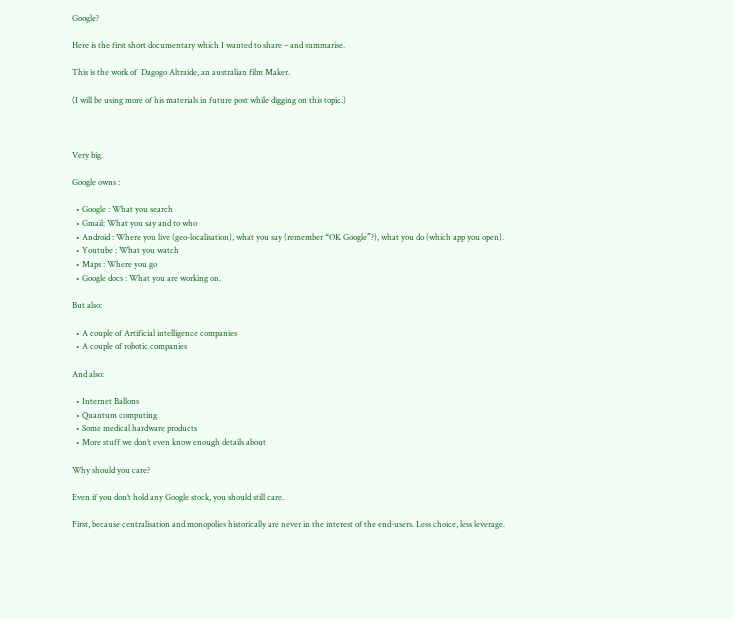Google?

Here is the first short documentary which I wanted to share – and summarise.

This is the work of  Dagogo Altraide, an australian film Maker.

(I will be using more of his materials in future post while digging on this topic.)



Very big.

Google owns :

  • Google : What you search
  • Gmail: What you say and to who
  • Android : Where you live (geo-localisation), what you say (remember “OK Google”?), what you do (which app you open).
  • Youtube : What you watch
  • Maps : Where you go
  • Google docs : What you are working on.

But also:

  • A couple of Artificial intelligence companies
  • A couple of robotic companies

And also:

  • Internet Ballons
  • Quantum computing
  • Some medical hardware products
  • More stuff we don’t even know enough details about

Why should you care?

Even if you don’t hold any Google stock, you should still care.

First, because centralisation and monopolies historically are never in the interest of the end-users. Less choice, less leverage.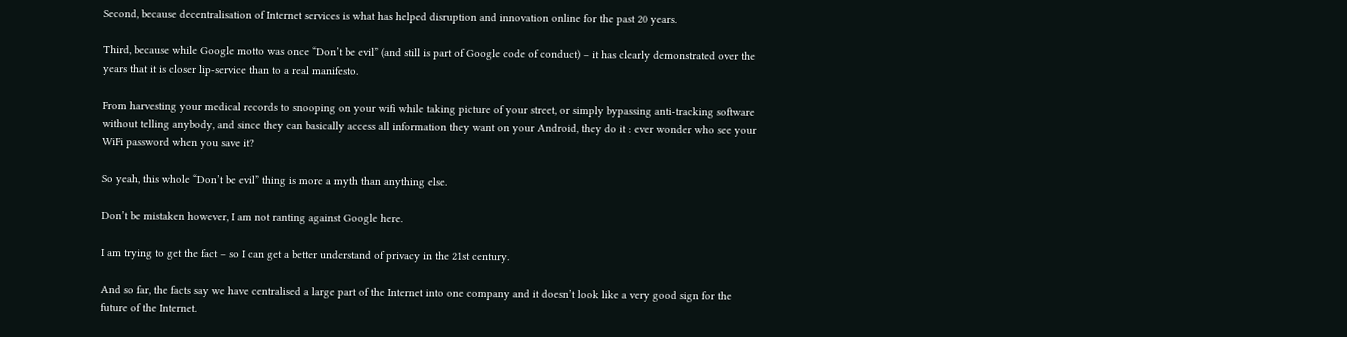Second, because decentralisation of Internet services is what has helped disruption and innovation online for the past 20 years.

Third, because while Google motto was once “Don’t be evil” (and still is part of Google code of conduct) – it has clearly demonstrated over the years that it is closer lip-service than to a real manifesto.

From harvesting your medical records to snooping on your wifi while taking picture of your street, or simply bypassing anti-tracking software without telling anybody, and since they can basically access all information they want on your Android, they do it : ever wonder who see your WiFi password when you save it?

So yeah, this whole “Don’t be evil” thing is more a myth than anything else.

Don’t be mistaken however, I am not ranting against Google here.

I am trying to get the fact – so I can get a better understand of privacy in the 21st century.

And so far, the facts say we have centralised a large part of the Internet into one company and it doesn’t look like a very good sign for the future of the Internet.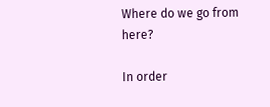Where do we go from here?

In order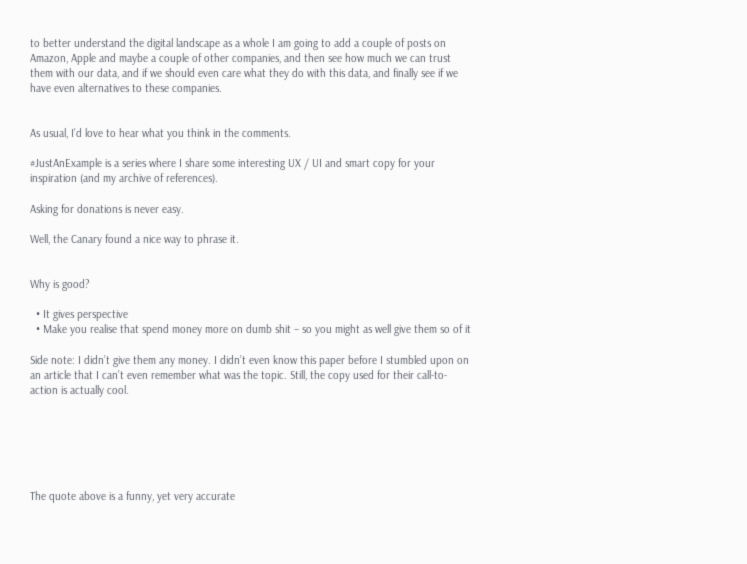to better understand the digital landscape as a whole I am going to add a couple of posts on Amazon, Apple and maybe a couple of other companies, and then see how much we can trust them with our data, and if we should even care what they do with this data, and finally see if we have even alternatives to these companies.


As usual, I’d love to hear what you think in the comments.

#JustAnExample is a series where I share some interesting UX / UI and smart copy for your inspiration (and my archive of references).

Asking for donations is never easy.

Well, the Canary found a nice way to phrase it.


Why is good?

  • It gives perspective
  • Make you realise that spend money more on dumb shit – so you might as well give them so of it

Side note: I didn’t give them any money. I didn’t even know this paper before I stumbled upon on an article that I can’t even remember what was the topic. Still, the copy used for their call-to-action is actually cool.






The quote above is a funny, yet very accurate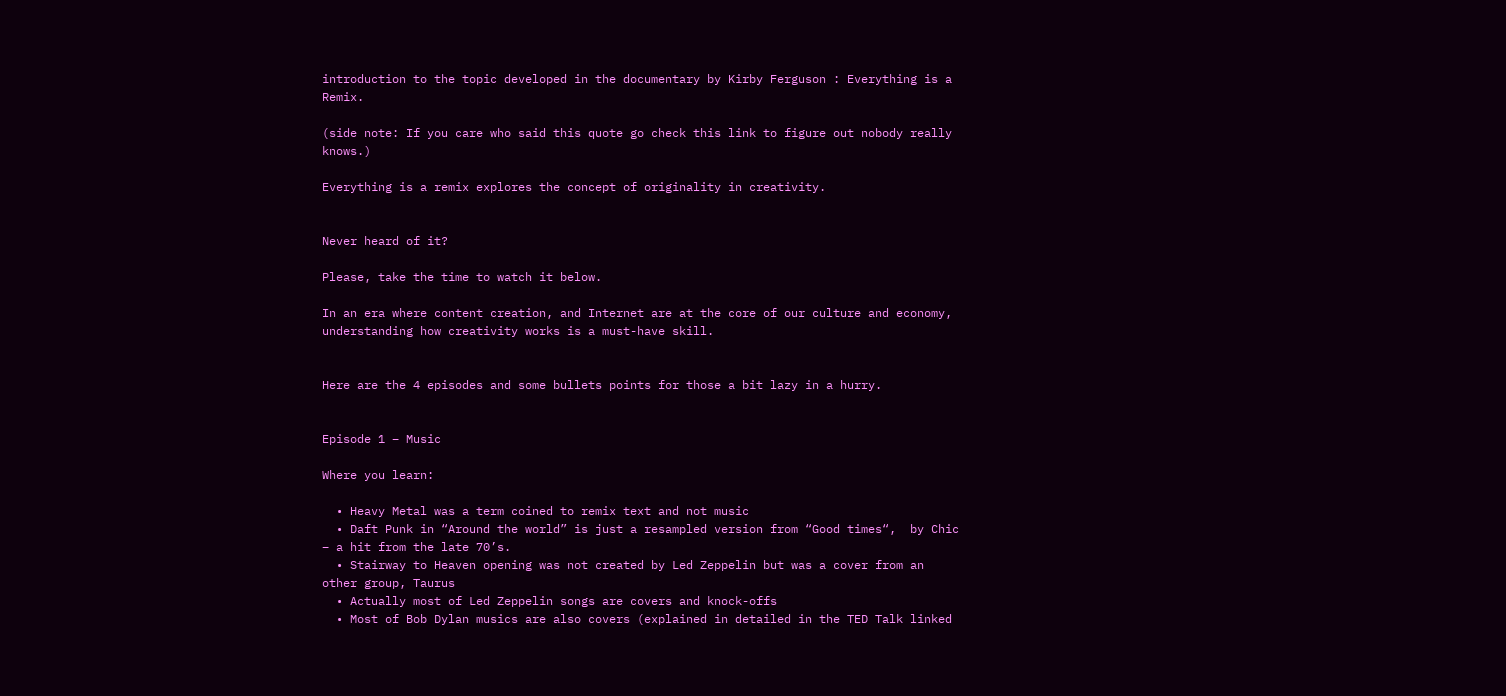introduction to the topic developed in the documentary by Kirby Ferguson : Everything is a Remix.

(side note: If you care who said this quote go check this link to figure out nobody really knows.)

Everything is a remix explores the concept of originality in creativity.


Never heard of it?

Please, take the time to watch it below.

In an era where content creation, and Internet are at the core of our culture and economy, understanding how creativity works is a must-have skill.


Here are the 4 episodes and some bullets points for those a bit lazy in a hurry.


Episode 1 – Music

Where you learn:

  • Heavy Metal was a term coined to remix text and not music
  • Daft Punk in “Around the world” is just a resampled version from “Good times“,  by Chic – a hit from the late 70’s.
  • Stairway to Heaven opening was not created by Led Zeppelin but was a cover from an other group, Taurus
  • Actually most of Led Zeppelin songs are covers and knock-offs
  • Most of Bob Dylan musics are also covers (explained in detailed in the TED Talk linked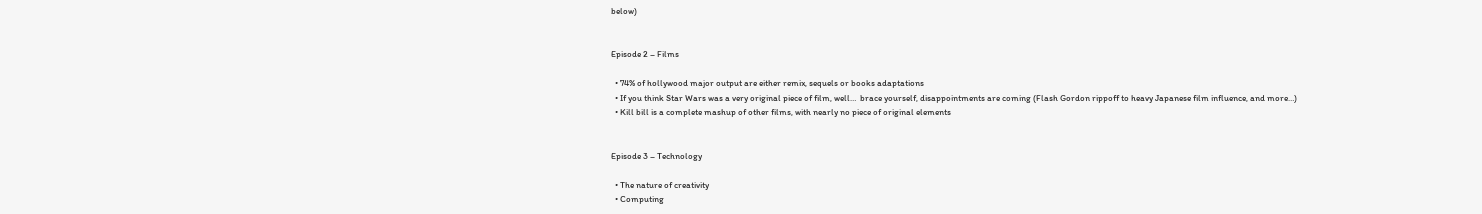below)


Episode 2 – Films

  • 74% of hollywood major output are either remix, sequels or books adaptations
  • If you think Star Wars was a very original piece of film, well…  brace yourself, disappointments are coming (Flash Gordon rippoff to heavy Japanese film influence, and more…)
  • Kill bill is a complete mashup of other films, with nearly no piece of original elements


Episode 3 – Technology

  • The nature of creativity
  • Computing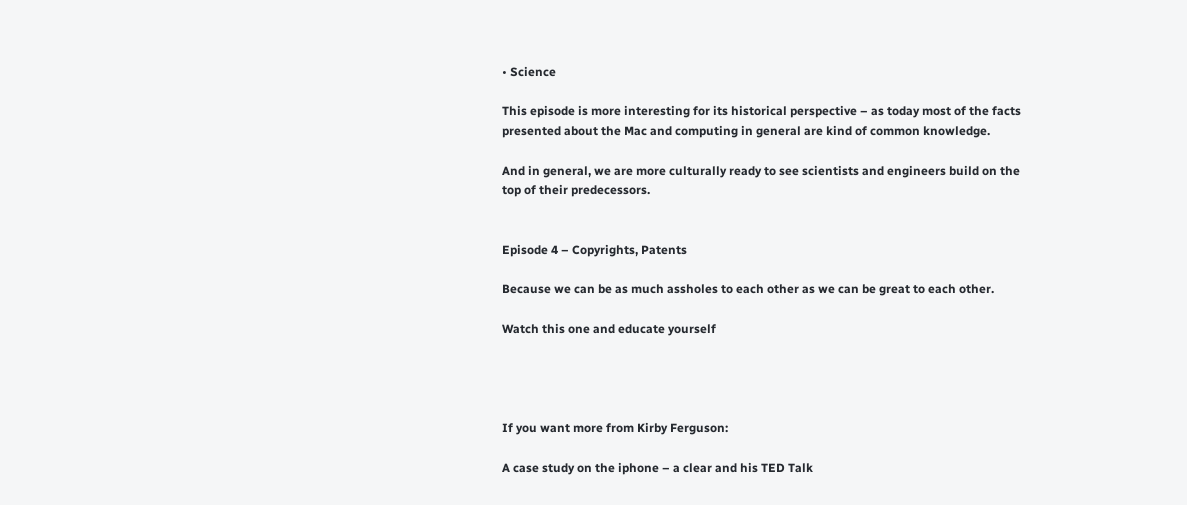• Science

This episode is more interesting for its historical perspective – as today most of the facts presented about the Mac and computing in general are kind of common knowledge.

And in general, we are more culturally ready to see scientists and engineers build on the top of their predecessors.


Episode 4 – Copyrights, Patents

Because we can be as much assholes to each other as we can be great to each other.

Watch this one and educate yourself




If you want more from Kirby Ferguson:

A case study on the iphone – a clear and his TED Talk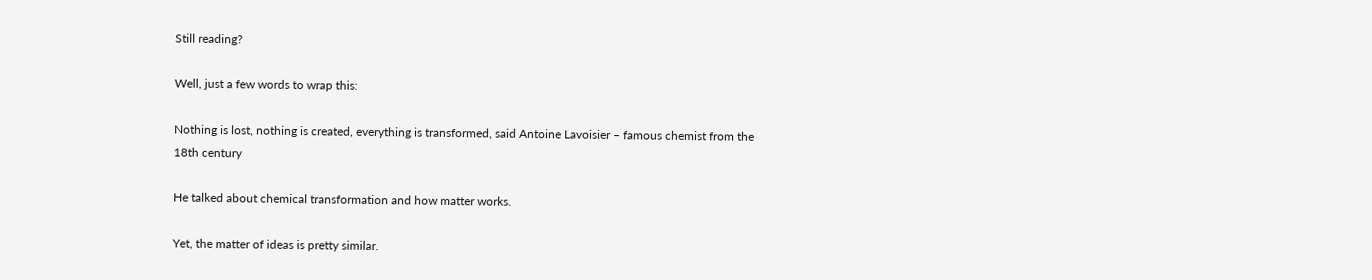Still reading?

Well, just a few words to wrap this:

Nothing is lost, nothing is created, everything is transformed, said Antoine Lavoisier – famous chemist from the 18th century

He talked about chemical transformation and how matter works.

Yet, the matter of ideas is pretty similar.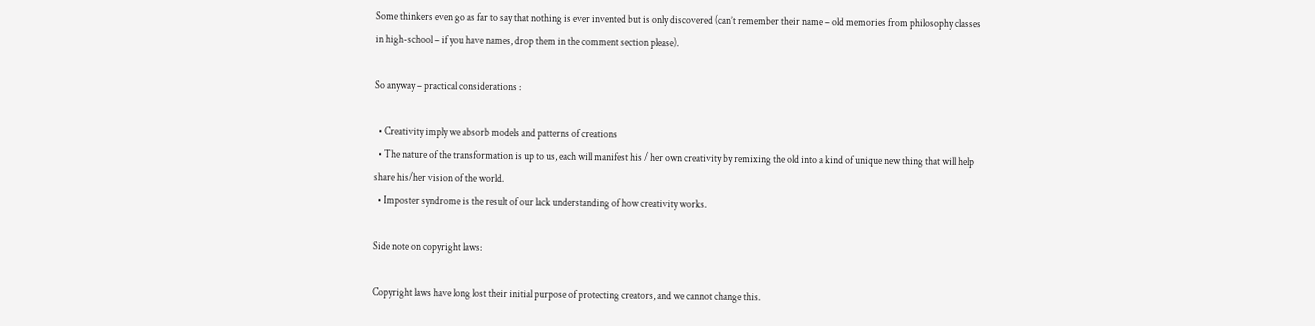Some thinkers even go as far to say that nothing is ever invented but is only discovered (can’t remember their name – old memories from philosophy classes in high-school – if you have names, drop them in the comment section please).

So anyway – practical considerations :

  • Creativity imply we absorb models and patterns of creations
  • The nature of the transformation is up to us, each will manifest his / her own creativity by remixing the old into a kind of unique new thing that will help share his/her vision of the world.
  • Imposter syndrome is the result of our lack understanding of how creativity works.

Side note on copyright laws:

Copyright laws have long lost their initial purpose of protecting creators, and we cannot change this.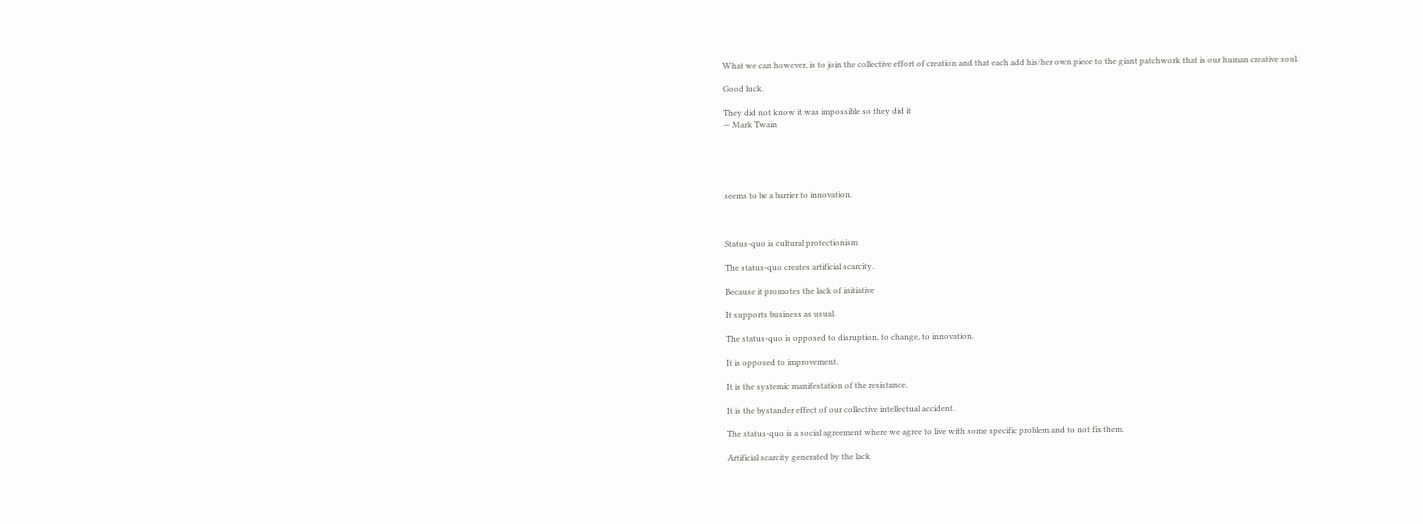What we can however, is to join the collective effort of creation and that each add his/her own piece to the giant patchwork that is our human creative soul.

Good luck.

They did not know it was impossible so they did it
— Mark Twain





seems to be a barrier to innovation.



Status-quo is cultural protectionism

The status-quo creates artificial scarcity.

Because it promotes the lack of initiative

It supports business as usual.

The status-quo is opposed to disruption, to change, to innovation.

It is opposed to improvement.

It is the systemic manifestation of the resistance.

It is the bystander effect of our collective intellectual accident.

The status-quo is a social agreement where we agree to live with some specific problem and to not fix them.

Artificial scarcity generated by the lack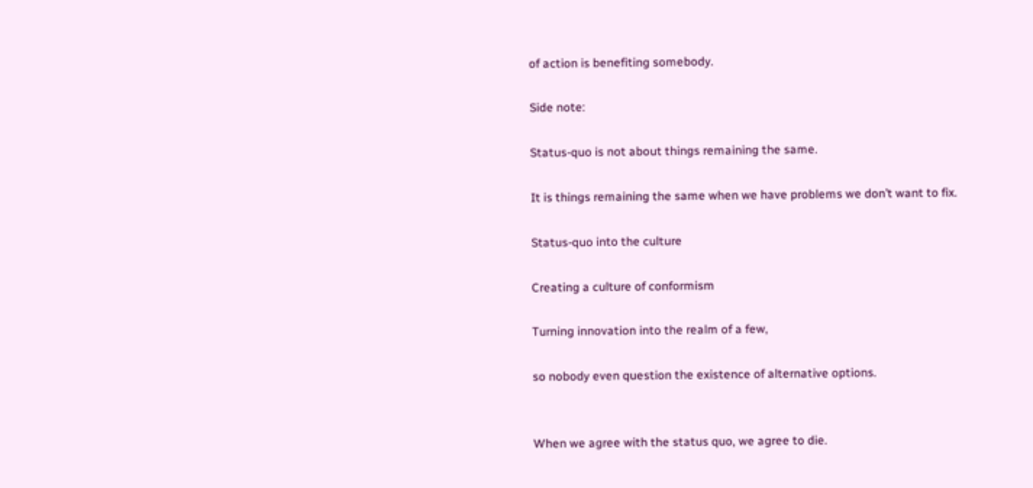of action is benefiting somebody.

Side note:

Status-quo is not about things remaining the same.

It is things remaining the same when we have problems we don’t want to fix.

Status-quo into the culture

Creating a culture of conformism

Turning innovation into the realm of a few,

so nobody even question the existence of alternative options.


When we agree with the status quo, we agree to die.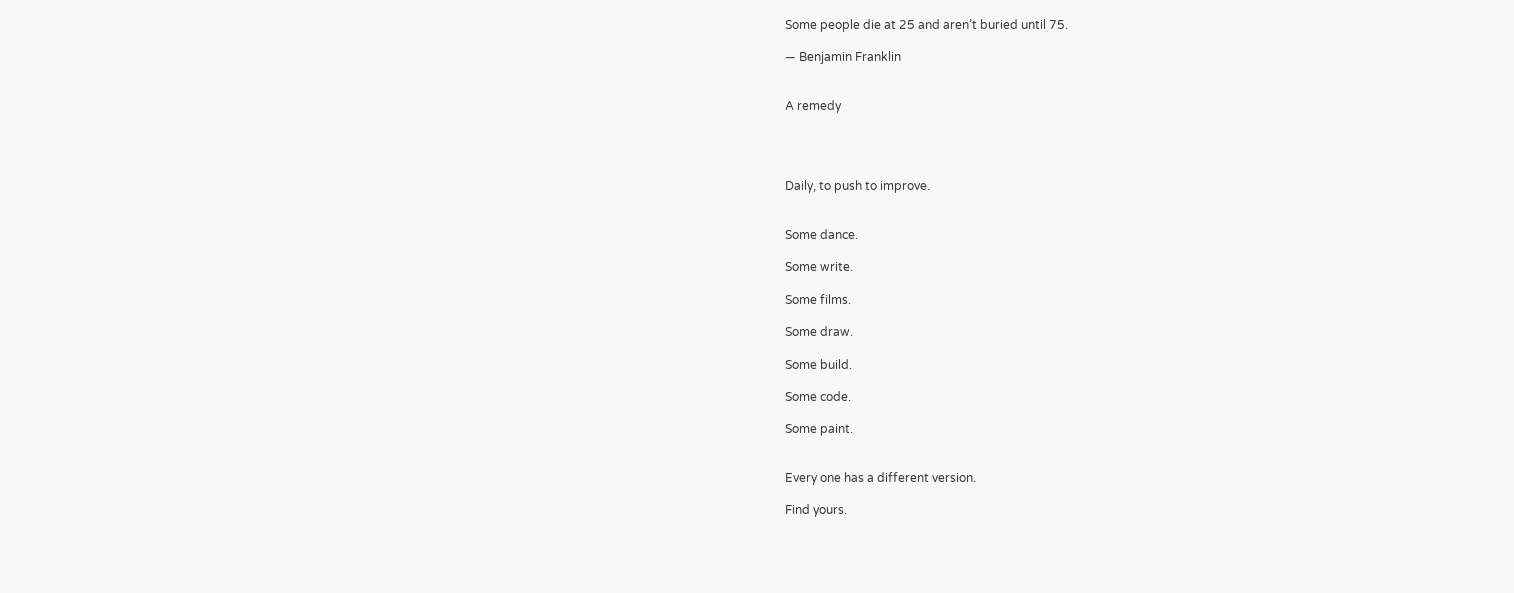Some people die at 25 and aren’t buried until 75.

— Benjamin Franklin


A remedy




Daily, to push to improve.


Some dance.

Some write.

Some films.

Some draw.

Some build.

Some code.

Some paint.


Every one has a different version.

Find yours.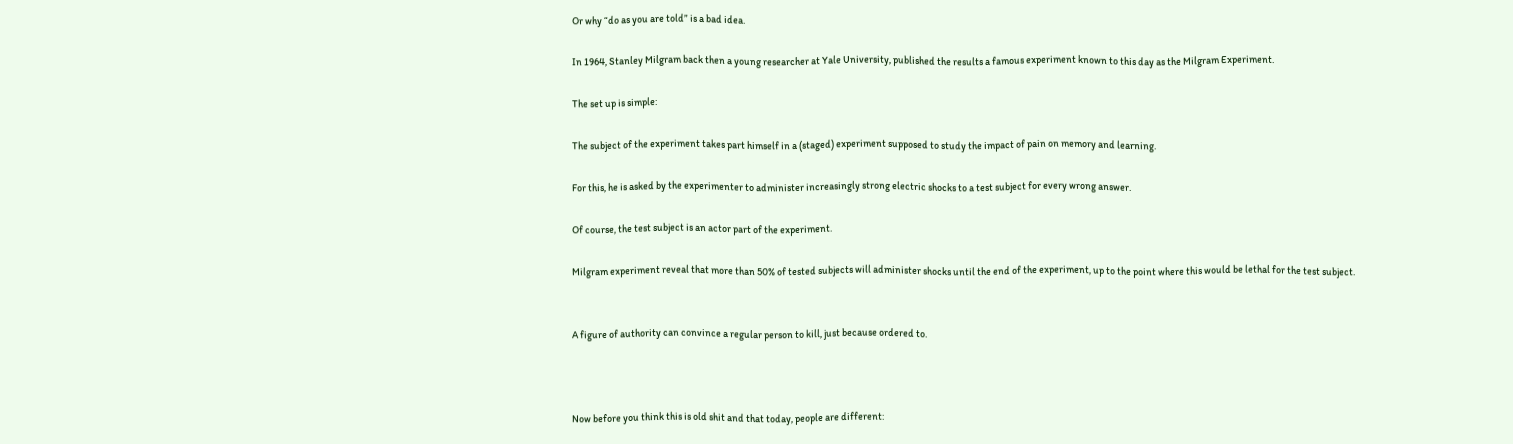Or why “do as you are told” is a bad idea.

In 1964, Stanley Milgram back then a young researcher at Yale University, published the results a famous experiment known to this day as the Milgram Experiment.

The set up is simple:

The subject of the experiment takes part himself in a (staged) experiment supposed to study the impact of pain on memory and learning.

For this, he is asked by the experimenter to administer increasingly strong electric shocks to a test subject for every wrong answer.

Of course, the test subject is an actor part of the experiment.

Milgram experiment reveal that more than 50% of tested subjects will administer shocks until the end of the experiment, up to the point where this would be lethal for the test subject.


A figure of authority can convince a regular person to kill, just because ordered to.



Now before you think this is old shit and that today, people are different: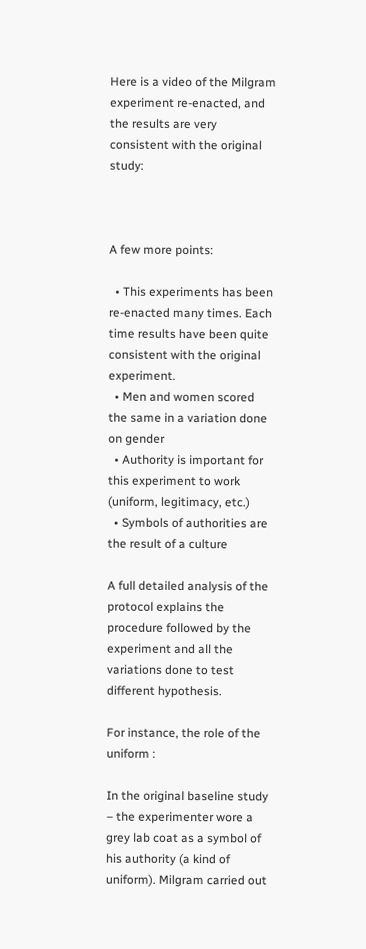Here is a video of the Milgram experiment re-enacted, and the results are very consistent with the original study:



A few more points:

  • This experiments has been re-enacted many times. Each time results have been quite consistent with the original experiment.
  • Men and women scored the same in a variation done on gender
  • Authority is important for this experiment to work (uniform, legitimacy, etc.)
  • Symbols of authorities are the result of a culture

A full detailed analysis of the protocol explains the procedure followed by the experiment and all the variations done to test different hypothesis.

For instance, the role of the uniform :

In the original baseline study – the experimenter wore a grey lab coat as a symbol of his authority (a kind of uniform). Milgram carried out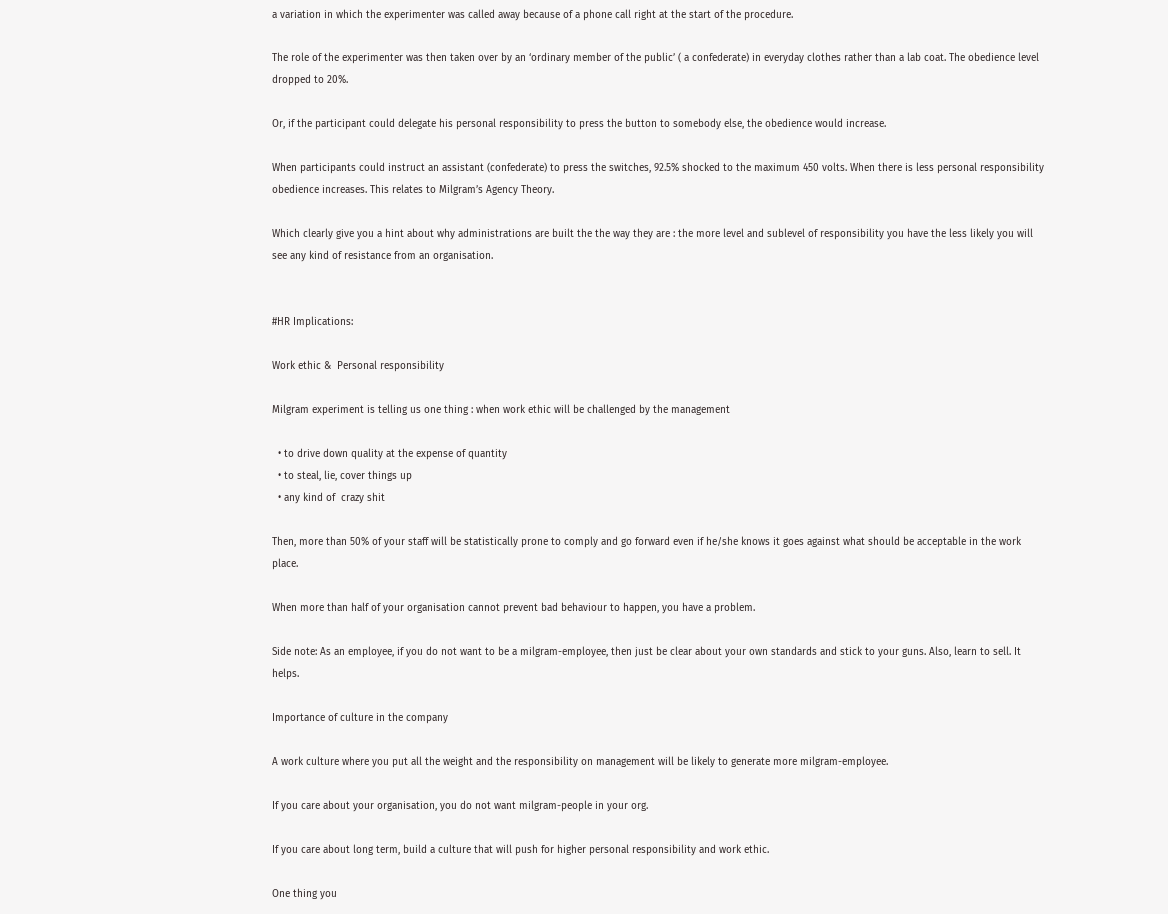a variation in which the experimenter was called away because of a phone call right at the start of the procedure.

The role of the experimenter was then taken over by an ‘ordinary member of the public’ ( a confederate) in everyday clothes rather than a lab coat. The obedience level dropped to 20%.

Or, if the participant could delegate his personal responsibility to press the button to somebody else, the obedience would increase.

When participants could instruct an assistant (confederate) to press the switches, 92.5% shocked to the maximum 450 volts. When there is less personal responsibility obedience increases. This relates to Milgram’s Agency Theory.

Which clearly give you a hint about why administrations are built the the way they are : the more level and sublevel of responsibility you have the less likely you will see any kind of resistance from an organisation.


#HR Implications:

Work ethic &  Personal responsibility

Milgram experiment is telling us one thing : when work ethic will be challenged by the management

  • to drive down quality at the expense of quantity
  • to steal, lie, cover things up
  • any kind of  crazy shit

Then, more than 50% of your staff will be statistically prone to comply and go forward even if he/she knows it goes against what should be acceptable in the work place.

When more than half of your organisation cannot prevent bad behaviour to happen, you have a problem.

Side note: As an employee, if you do not want to be a milgram-employee, then just be clear about your own standards and stick to your guns. Also, learn to sell. It helps.

Importance of culture in the company

A work culture where you put all the weight and the responsibility on management will be likely to generate more milgram-employee.

If you care about your organisation, you do not want milgram-people in your org.

If you care about long term, build a culture that will push for higher personal responsibility and work ethic.

One thing you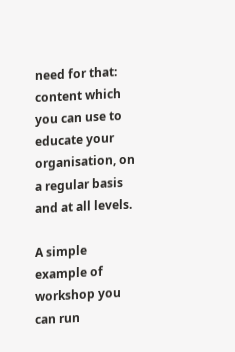need for that: content which you can use to educate your organisation, on a regular basis and at all levels.

A simple example of workshop you can run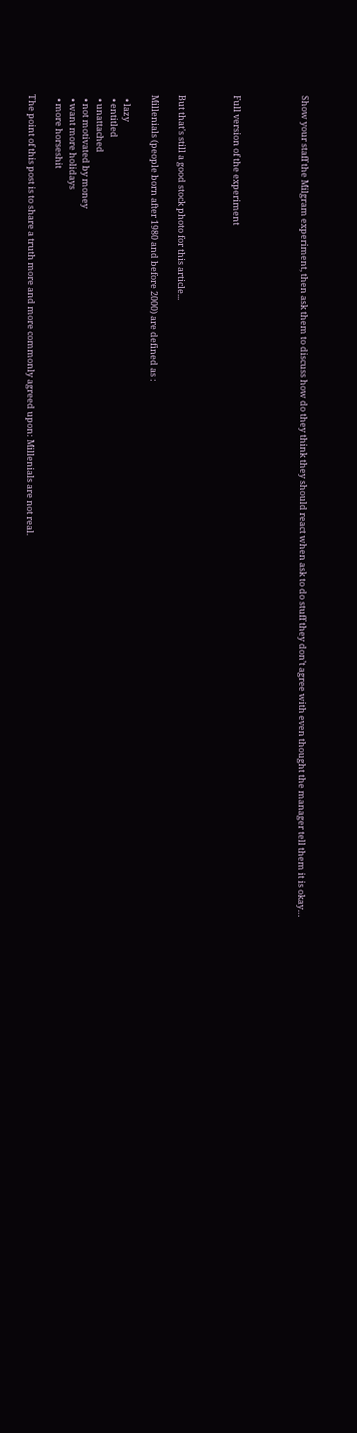Show your staff the Milgram experiment, then ask them to discuss how do they think they should react when ask to do stuff they don’t agree with even thought the manager tell them it is okay…




Full version of the experiment



But that's still a good stock photo for this article...

Millenials (people born after 1980 and before 2000) are defined as :

  • lazy
  • entitled
  • unattached
  • not motivated by money
  • want more holidays
  • more horseshit

The point of this post is to share a truth more and more commonly agreed upon: Millenials are not real.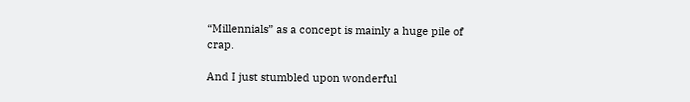“Millennials” as a concept is mainly a huge pile of crap.

And I just stumbled upon wonderful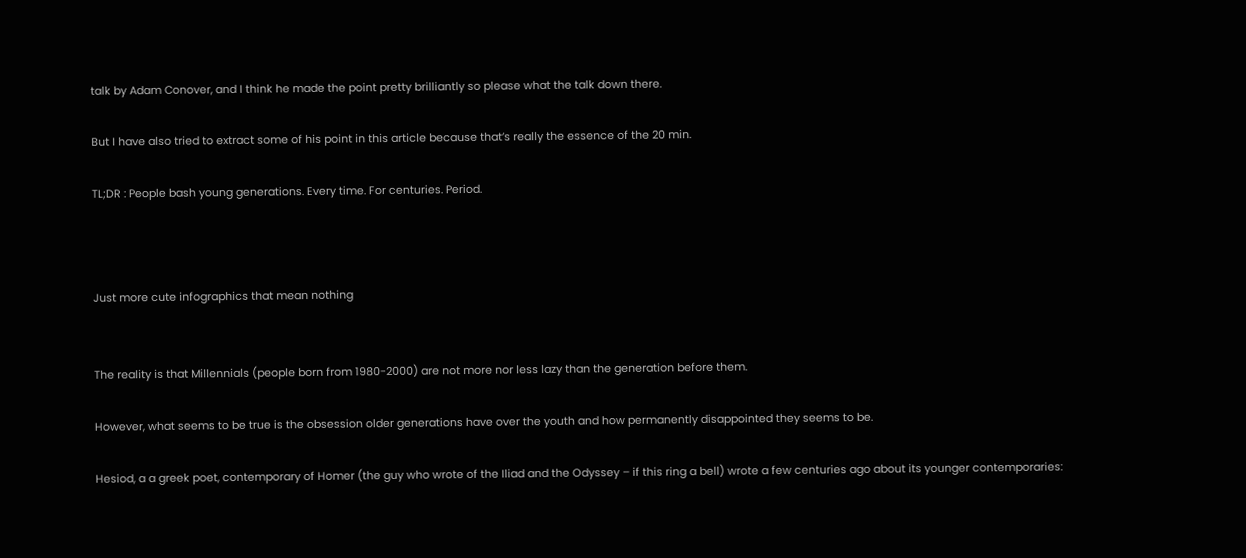talk by Adam Conover, and I think he made the point pretty brilliantly so please what the talk down there.

But I have also tried to extract some of his point in this article because that’s really the essence of the 20 min.

TL;DR : People bash young generations. Every time. For centuries. Period.



Just more cute infographics that mean nothing


The reality is that Millennials (people born from 1980-2000) are not more nor less lazy than the generation before them.

However, what seems to be true is the obsession older generations have over the youth and how permanently disappointed they seems to be.

Hesiod, a a greek poet, contemporary of Homer (the guy who wrote of the Iliad and the Odyssey – if this ring a bell) wrote a few centuries ago about its younger contemporaries: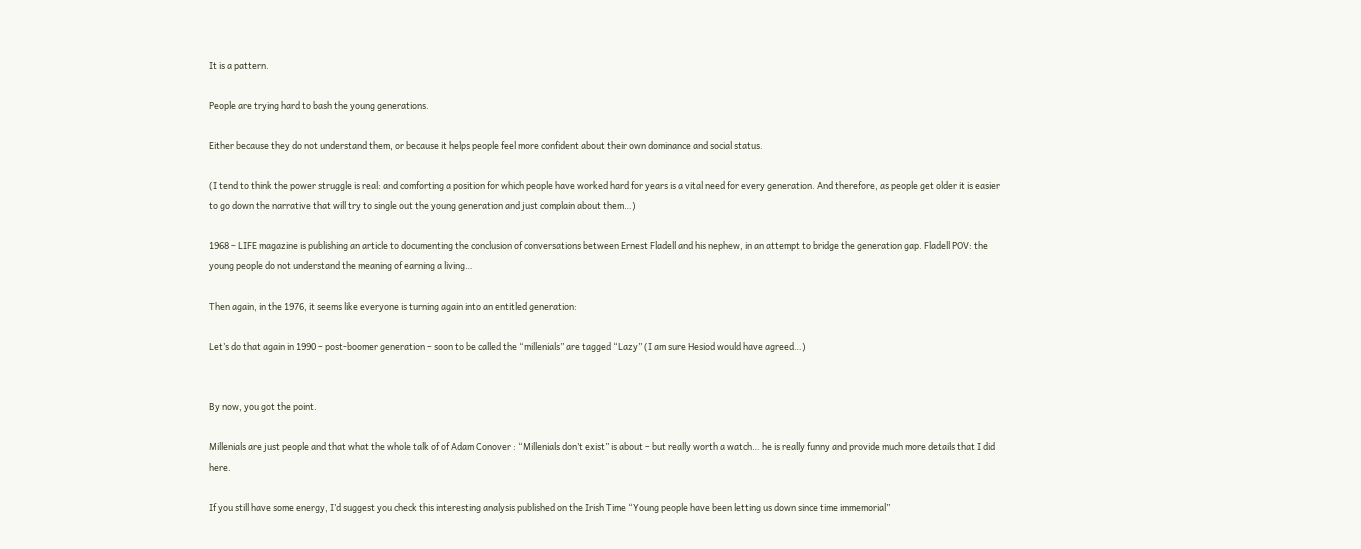It is a pattern.

People are trying hard to bash the young generations.

Either because they do not understand them, or because it helps people feel more confident about their own dominance and social status.

(I tend to think the power struggle is real: and comforting a position for which people have worked hard for years is a vital need for every generation. And therefore, as people get older it is easier to go down the narrative that will try to single out the young generation and just complain about them…)

1968 – LIFE magazine is publishing an article to documenting the conclusion of conversations between Ernest Fladell and his nephew, in an attempt to bridge the generation gap. Fladell POV: the young people do not understand the meaning of earning a living…

Then again, in the 1976, it seems like everyone is turning again into an entitled generation:

Let’s do that again in 1990 – post-boomer generation – soon to be called the “millenials” are tagged “Lazy” (I am sure Hesiod would have agreed…)


By now, you got the point.

Millenials are just people and that what the whole talk of of Adam Conover : “Millenials don’t exist” is about – but really worth a watch… he is really funny and provide much more details that I did here.

If you still have some energy, I’d suggest you check this interesting analysis published on the Irish Time “Young people have been letting us down since time immemorial”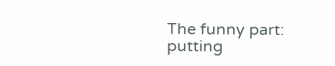The funny part: putting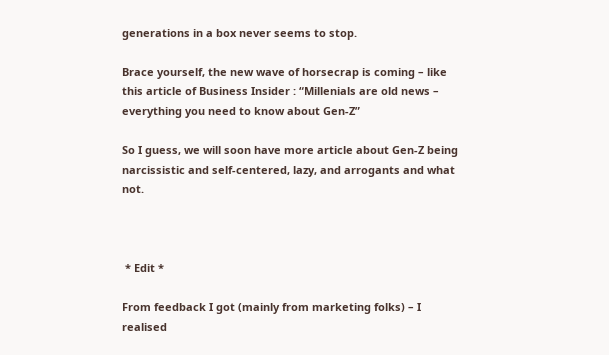generations in a box never seems to stop.

Brace yourself, the new wave of horsecrap is coming – like this article of Business Insider : “Millenials are old news – everything you need to know about Gen-Z”

So I guess, we will soon have more article about Gen-Z being narcissistic and self-centered, lazy, and arrogants and what not.



 * Edit *

From feedback I got (mainly from marketing folks) – I realised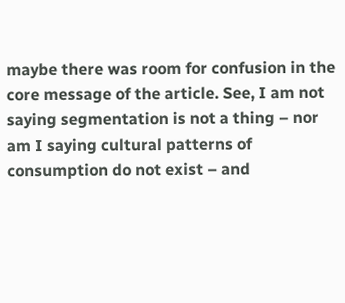maybe there was room for confusion in the core message of the article. See, I am not saying segmentation is not a thing – nor am I saying cultural patterns of consumption do not exist – and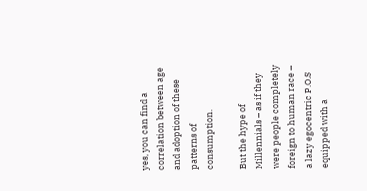yes, you can find a correlation between age and adoption of these patterns of consumption.

But the hype of Millennials – as if they were people completely foreign to human race – a lazy egocentric P.O.S equipped with a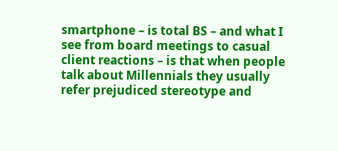smartphone – is total BS – and what I see from board meetings to casual client reactions – is that when people talk about Millennials they usually refer prejudiced stereotype and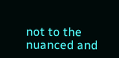not to the nuanced and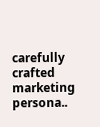carefully crafted marketing persona..